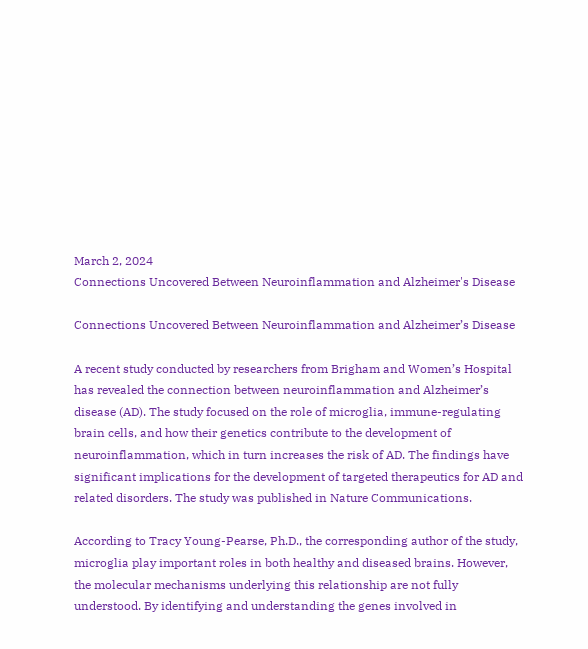March 2, 2024
Connections Uncovered Between Neuroinflammation and Alzheimer's Disease

Connections Uncovered Between Neuroinflammation and Alzheimer’s Disease

A recent study conducted by researchers from Brigham and Women’s Hospital has revealed the connection between neuroinflammation and Alzheimer’s disease (AD). The study focused on the role of microglia, immune-regulating brain cells, and how their genetics contribute to the development of neuroinflammation, which in turn increases the risk of AD. The findings have significant implications for the development of targeted therapeutics for AD and related disorders. The study was published in Nature Communications.

According to Tracy Young-Pearse, Ph.D., the corresponding author of the study, microglia play important roles in both healthy and diseased brains. However, the molecular mechanisms underlying this relationship are not fully understood. By identifying and understanding the genes involved in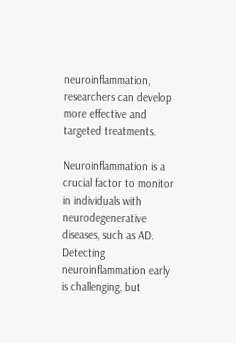neuroinflammation, researchers can develop more effective and targeted treatments.

Neuroinflammation is a crucial factor to monitor in individuals with neurodegenerative diseases, such as AD. Detecting neuroinflammation early is challenging, but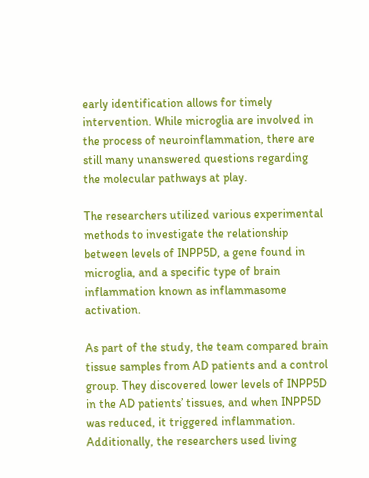early identification allows for timely intervention. While microglia are involved in the process of neuroinflammation, there are still many unanswered questions regarding the molecular pathways at play.

The researchers utilized various experimental methods to investigate the relationship between levels of INPP5D, a gene found in microglia, and a specific type of brain inflammation known as inflammasome activation.

As part of the study, the team compared brain tissue samples from AD patients and a control group. They discovered lower levels of INPP5D in the AD patients’ tissues, and when INPP5D was reduced, it triggered inflammation. Additionally, the researchers used living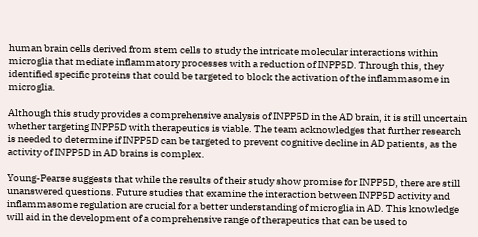human brain cells derived from stem cells to study the intricate molecular interactions within microglia that mediate inflammatory processes with a reduction of INPP5D. Through this, they identified specific proteins that could be targeted to block the activation of the inflammasome in microglia.

Although this study provides a comprehensive analysis of INPP5D in the AD brain, it is still uncertain whether targeting INPP5D with therapeutics is viable. The team acknowledges that further research is needed to determine if INPP5D can be targeted to prevent cognitive decline in AD patients, as the activity of INPP5D in AD brains is complex.

Young-Pearse suggests that while the results of their study show promise for INPP5D, there are still unanswered questions. Future studies that examine the interaction between INPP5D activity and inflammasome regulation are crucial for a better understanding of microglia in AD. This knowledge will aid in the development of a comprehensive range of therapeutics that can be used to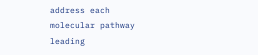address each molecular pathway leading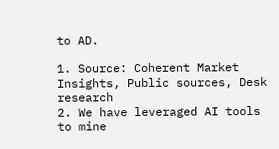to AD.

1. Source: Coherent Market Insights, Public sources, Desk research
2. We have leveraged AI tools to mine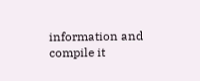information and compile it